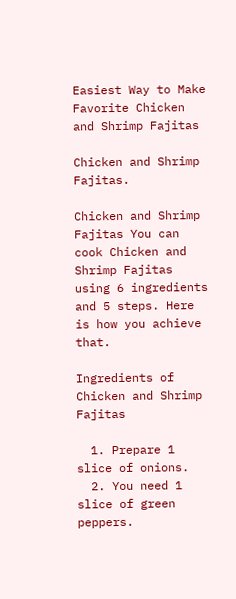Easiest Way to Make Favorite Chicken and Shrimp Fajitas

Chicken and Shrimp Fajitas.

Chicken and Shrimp Fajitas You can cook Chicken and Shrimp Fajitas using 6 ingredients and 5 steps. Here is how you achieve that.

Ingredients of Chicken and Shrimp Fajitas

  1. Prepare 1 slice of onions.
  2. You need 1 slice of green peppers.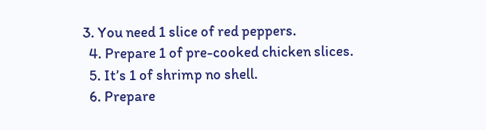3. You need 1 slice of red peppers.
  4. Prepare 1 of pre-cooked chicken slices.
  5. It’s 1 of shrimp no shell.
  6. Prepare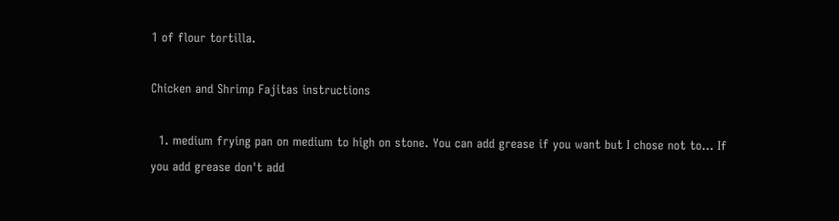1 of flour tortilla.

Chicken and Shrimp Fajitas instructions

  1. medium frying pan on medium to high on stone. You can add grease if you want but I chose not to… If you add grease don't add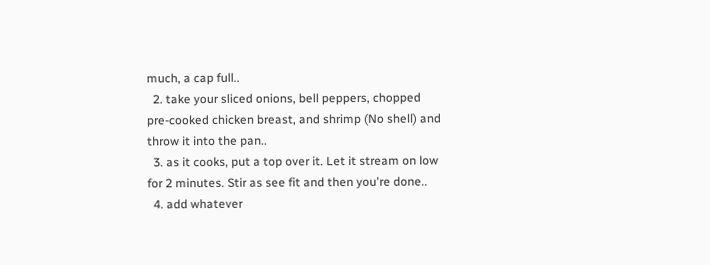much, a cap full..
  2. take your sliced onions, bell peppers, chopped pre-cooked chicken breast, and shrimp (No shell) and throw it into the pan..
  3. as it cooks, put a top over it. Let it stream on low for 2 minutes. Stir as see fit and then you're done..
  4. add whatever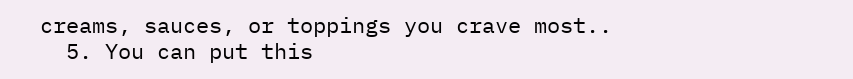creams, sauces, or toppings you crave most..
  5. You can put this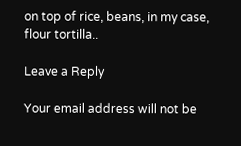on top of rice, beans, in my case, flour tortilla..

Leave a Reply

Your email address will not be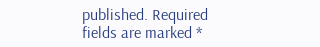published. Required fields are marked *